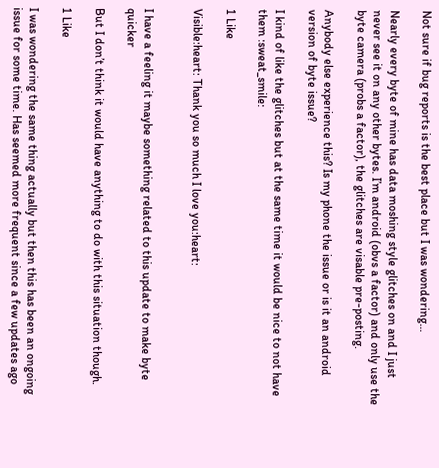Not sure if bug reports is the best place but I was wondering…

Nearly every byte of mine has data moshing style glitches on and I just never see it on any other bytes. I’m android (obvs a factor) and only use the byte camera (probs a factor), the glitches are visable pre-posting.

Anybody else experience this? Is my phone the issue or is it an android version of byte issue?

I kind of like the glitches but at the same time it would be nice to not have them :sweat_smile:

1 Like

Visible:heart: Thank you so much I love you:heart:


I have a feeling it maybe something related to this update to make byte quicker

But I don’t think it would have anything to do with this situation though.

1 Like

I was wondering the same thing actually but then this has been an ongoing issue for some time. Has seemed more frequent since a few updates ago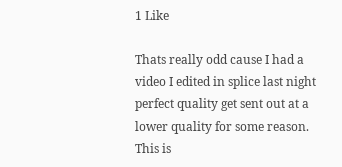1 Like

Thats really odd cause I had a video I edited in splice last night perfect quality get sent out at a lower quality for some reason. This is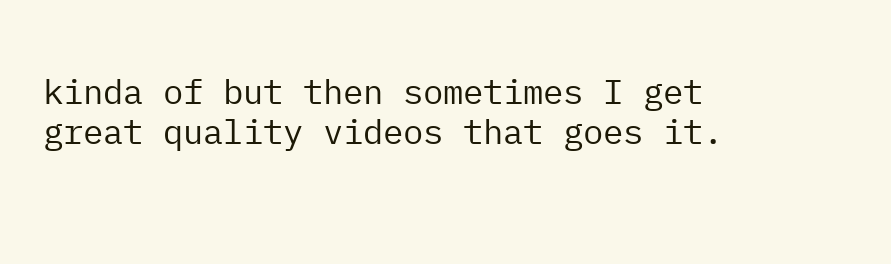kinda of but then sometimes I get great quality videos that goes it.